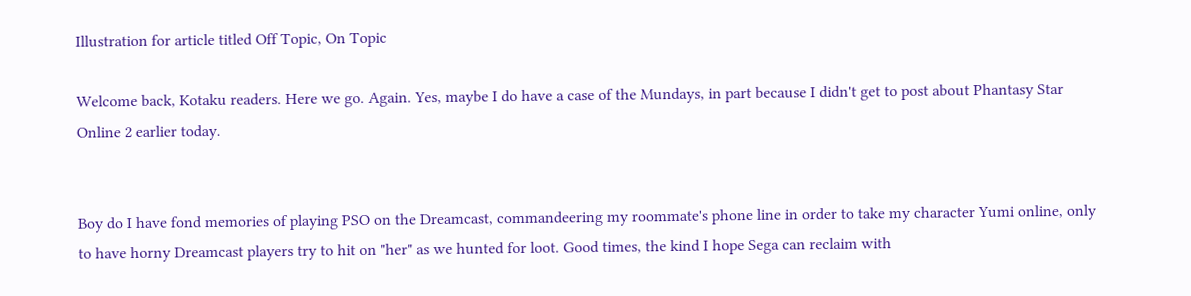Illustration for article titled Off Topic, On Topic

Welcome back, Kotaku readers. Here we go. Again. Yes, maybe I do have a case of the Mundays, in part because I didn't get to post about Phantasy Star Online 2 earlier today.


Boy do I have fond memories of playing PSO on the Dreamcast, commandeering my roommate's phone line in order to take my character Yumi online, only to have horny Dreamcast players try to hit on "her" as we hunted for loot. Good times, the kind I hope Sega can reclaim with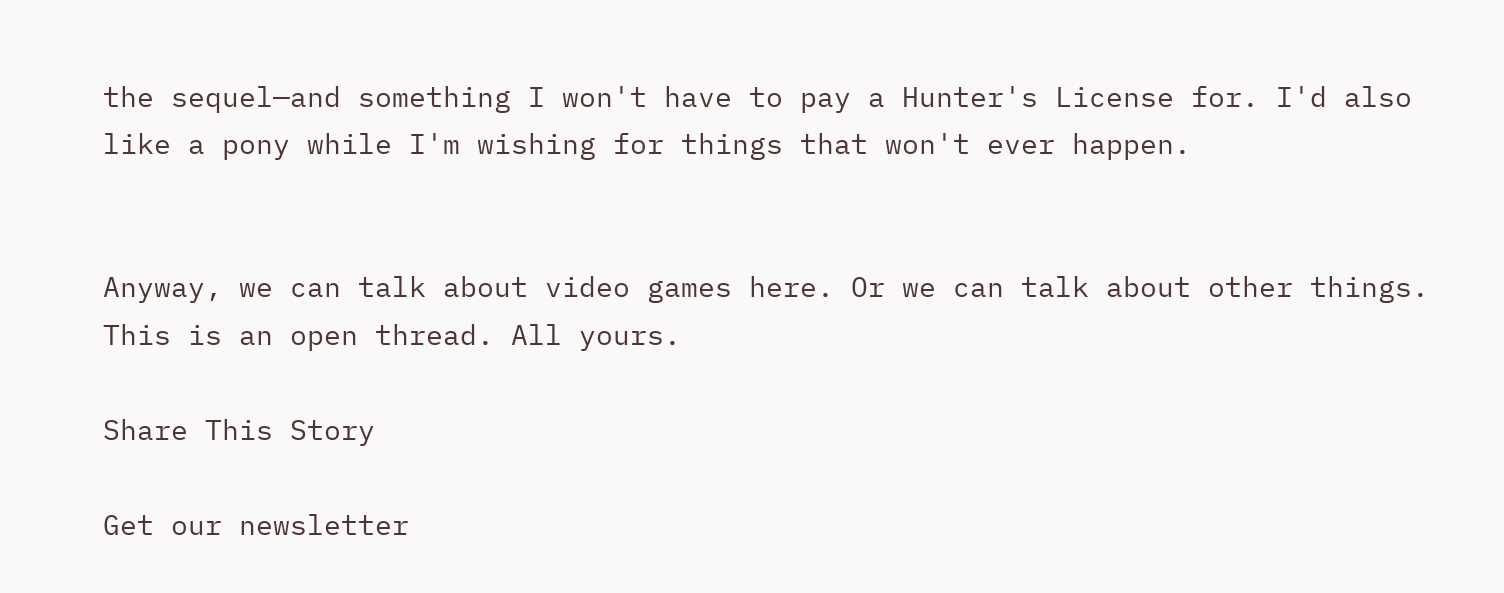the sequel—and something I won't have to pay a Hunter's License for. I'd also like a pony while I'm wishing for things that won't ever happen.


Anyway, we can talk about video games here. Or we can talk about other things. This is an open thread. All yours.

Share This Story

Get our newsletter